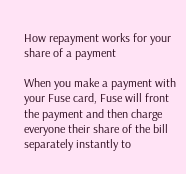How repayment works for your share of a payment

When you make a payment with your Fuse card, Fuse will front the payment and then charge everyone their share of the bill separately instantly to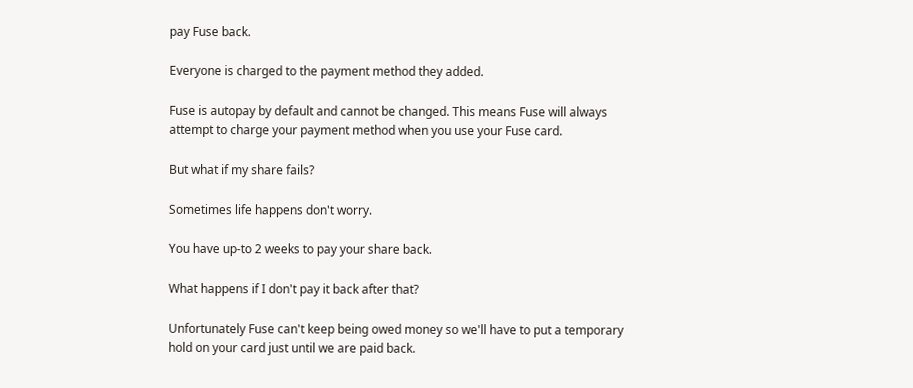pay Fuse back.

Everyone is charged to the payment method they added.

Fuse is autopay by default and cannot be changed. This means Fuse will always attempt to charge your payment method when you use your Fuse card.

But what if my share fails?

Sometimes life happens don't worry.

You have up-to 2 weeks to pay your share back.

What happens if I don't pay it back after that?

Unfortunately Fuse can't keep being owed money so we'll have to put a temporary hold on your card just until we are paid back.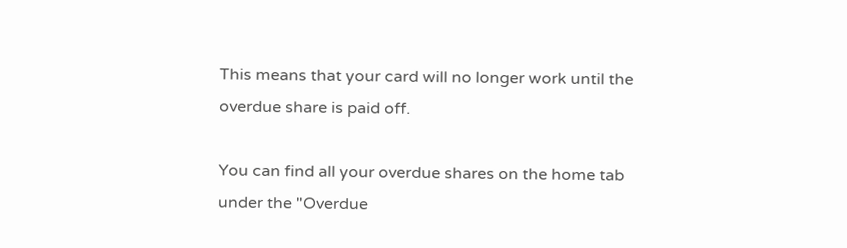This means that your card will no longer work until the overdue share is paid off.

You can find all your overdue shares on the home tab under the "Overdue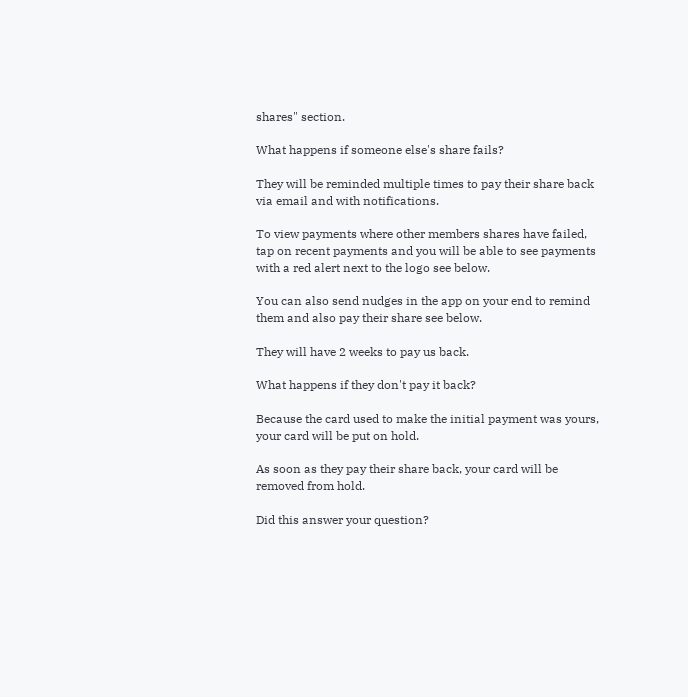shares" section.

What happens if someone else's share fails?

They will be reminded multiple times to pay their share back via email and with notifications.

To view payments where other members shares have failed, tap on recent payments and you will be able to see payments with a red alert next to the logo see below.

You can also send nudges in the app on your end to remind them and also pay their share see below.

They will have 2 weeks to pay us back.

What happens if they don't pay it back?

Because the card used to make the initial payment was yours, your card will be put on hold.

As soon as they pay their share back, your card will be removed from hold.

Did this answer your question?